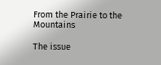From the Prairie to the Mountains

The issue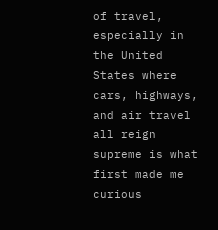of travel, especially in the United States where cars, highways, and air travel all reign supreme is what first made me curious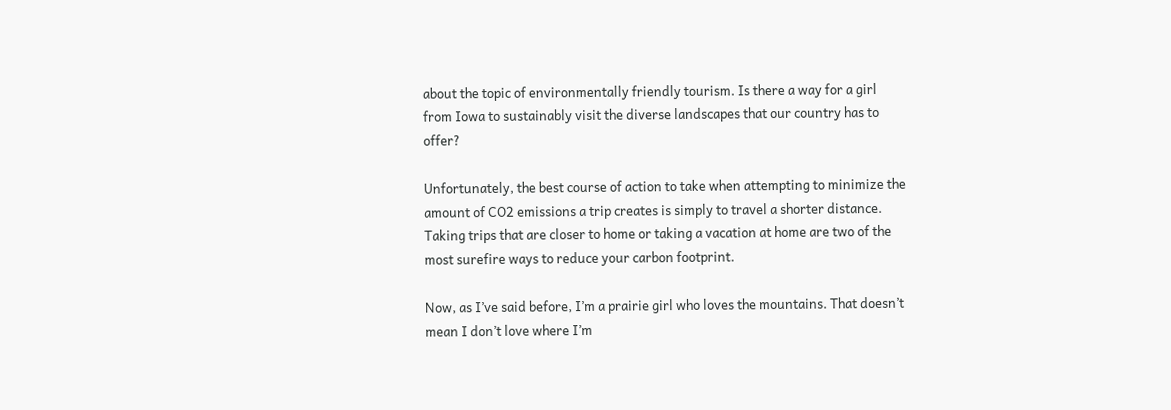about the topic of environmentally friendly tourism. Is there a way for a girl from Iowa to sustainably visit the diverse landscapes that our country has to offer?

Unfortunately, the best course of action to take when attempting to minimize the amount of CO2 emissions a trip creates is simply to travel a shorter distance. Taking trips that are closer to home or taking a vacation at home are two of the most surefire ways to reduce your carbon footprint.

Now, as I’ve said before, I’m a prairie girl who loves the mountains. That doesn’t mean I don’t love where I’m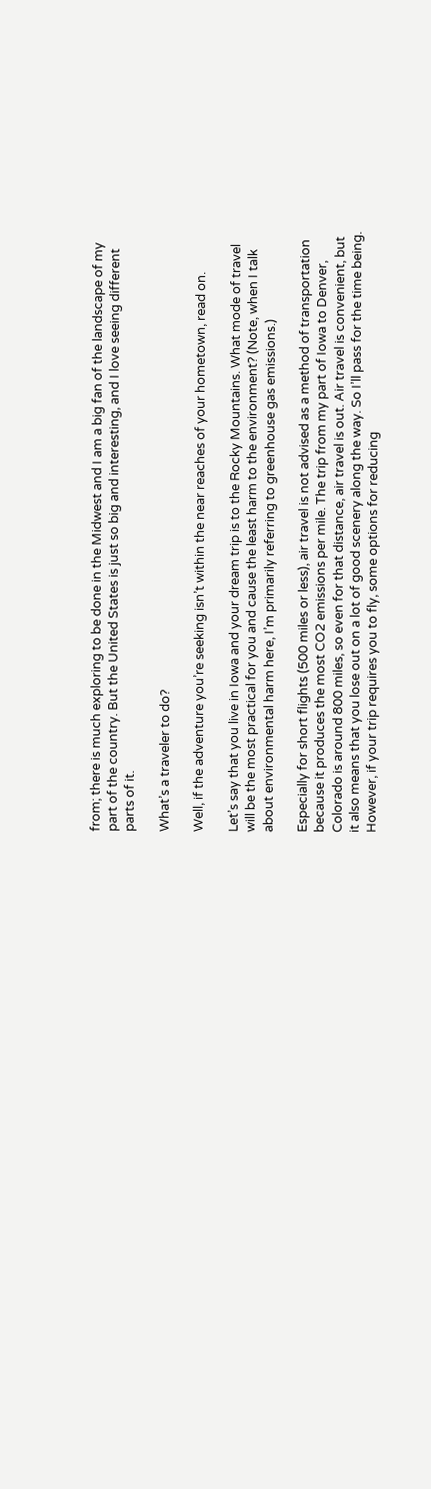from; there is much exploring to be done in the Midwest and I am a big fan of the landscape of my part of the country. But the United States is just so big and interesting, and I love seeing different parts of it.

What’s a traveler to do?

Well, if the adventure you’re seeking isn’t within the near reaches of your hometown, read on.

Let’s say that you live in Iowa and your dream trip is to the Rocky Mountains. What mode of travel will be the most practical for you and cause the least harm to the environment? (Note, when I talk about environmental harm here, I’m primarily referring to greenhouse gas emissions.)

Especially for short flights (500 miles or less), air travel is not advised as a method of transportation because it produces the most CO2 emissions per mile. The trip from my part of Iowa to Denver, Colorado is around 800 miles, so even for that distance, air travel is out. Air travel is convenient, but it also means that you lose out on a lot of good scenery along the way. So I’ll pass for the time being. However, if your trip requires you to fly, some options for reducing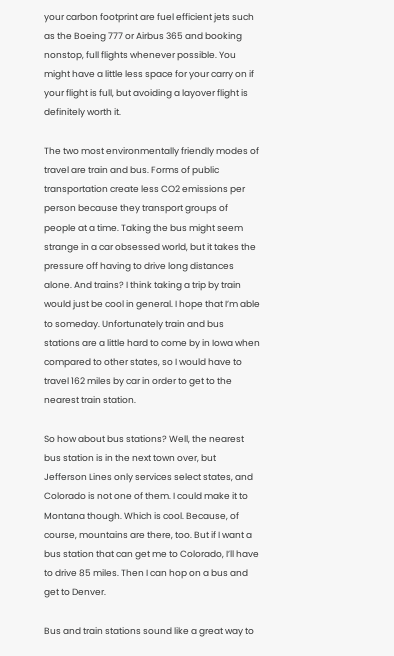your carbon footprint are fuel efficient jets such as the Boeing 777 or Airbus 365 and booking nonstop, full flights whenever possible. You might have a little less space for your carry on if your flight is full, but avoiding a layover flight is definitely worth it.

The two most environmentally friendly modes of travel are train and bus. Forms of public transportation create less CO2 emissions per person because they transport groups of people at a time. Taking the bus might seem strange in a car obsessed world, but it takes the pressure off having to drive long distances alone. And trains? I think taking a trip by train would just be cool in general. I hope that I’m able to someday. Unfortunately train and bus stations are a little hard to come by in Iowa when compared to other states, so I would have to travel 162 miles by car in order to get to the nearest train station.

So how about bus stations? Well, the nearest bus station is in the next town over, but Jefferson Lines only services select states, and Colorado is not one of them. I could make it to Montana though. Which is cool. Because, of course, mountains are there, too. But if I want a bus station that can get me to Colorado, I’ll have to drive 85 miles. Then I can hop on a bus and get to Denver.

Bus and train stations sound like a great way to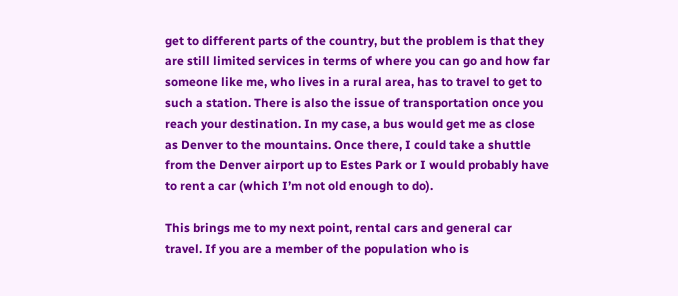get to different parts of the country, but the problem is that they are still limited services in terms of where you can go and how far someone like me, who lives in a rural area, has to travel to get to such a station. There is also the issue of transportation once you reach your destination. In my case, a bus would get me as close as Denver to the mountains. Once there, I could take a shuttle from the Denver airport up to Estes Park or I would probably have to rent a car (which I’m not old enough to do).

This brings me to my next point, rental cars and general car travel. If you are a member of the population who is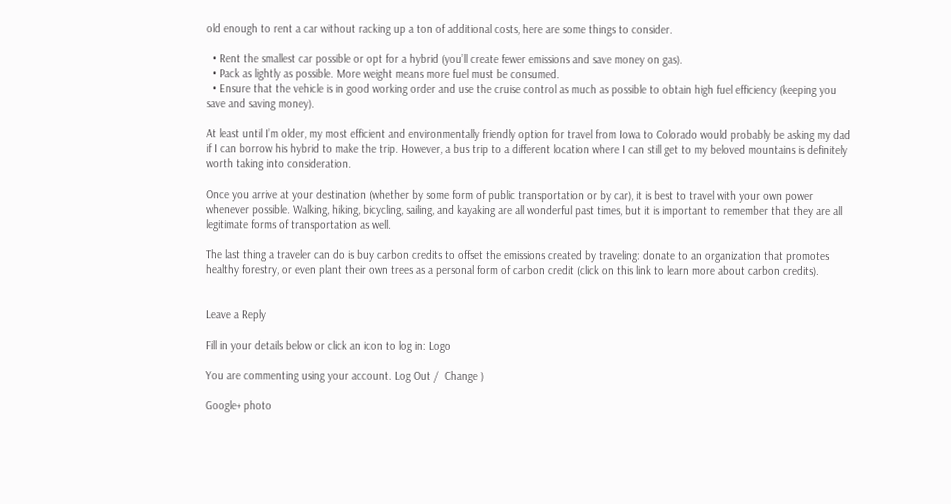old enough to rent a car without racking up a ton of additional costs, here are some things to consider.

  • Rent the smallest car possible or opt for a hybrid (you’ll create fewer emissions and save money on gas).
  • Pack as lightly as possible. More weight means more fuel must be consumed.
  • Ensure that the vehicle is in good working order and use the cruise control as much as possible to obtain high fuel efficiency (keeping you save and saving money).

At least until I’m older, my most efficient and environmentally friendly option for travel from Iowa to Colorado would probably be asking my dad if I can borrow his hybrid to make the trip. However, a bus trip to a different location where I can still get to my beloved mountains is definitely worth taking into consideration.

Once you arrive at your destination (whether by some form of public transportation or by car), it is best to travel with your own power whenever possible. Walking, hiking, bicycling, sailing, and kayaking are all wonderful past times, but it is important to remember that they are all legitimate forms of transportation as well.

The last thing a traveler can do is buy carbon credits to offset the emissions created by traveling: donate to an organization that promotes healthy forestry, or even plant their own trees as a personal form of carbon credit (click on this link to learn more about carbon credits).


Leave a Reply

Fill in your details below or click an icon to log in: Logo

You are commenting using your account. Log Out /  Change )

Google+ photo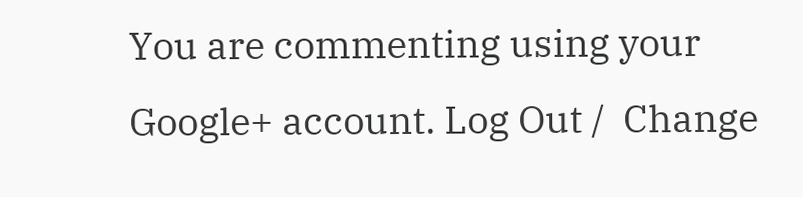You are commenting using your Google+ account. Log Out /  Change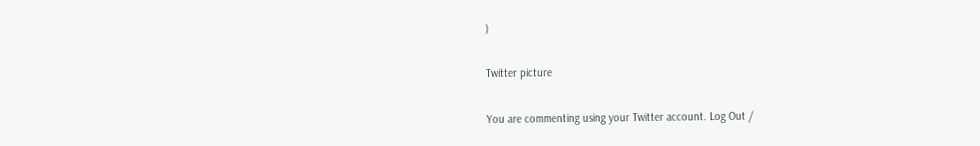)

Twitter picture

You are commenting using your Twitter account. Log Out /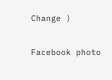Change )

Facebook photo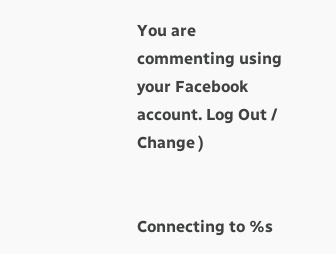You are commenting using your Facebook account. Log Out /  Change )


Connecting to %s